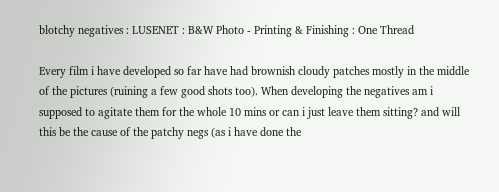blotchy negatives : LUSENET : B&W Photo - Printing & Finishing : One Thread

Every film i have developed so far have had brownish cloudy patches mostly in the middle of the pictures (ruining a few good shots too). When developing the negatives am i supposed to agitate them for the whole 10 mins or can i just leave them sitting? and will this be the cause of the patchy negs (as i have done the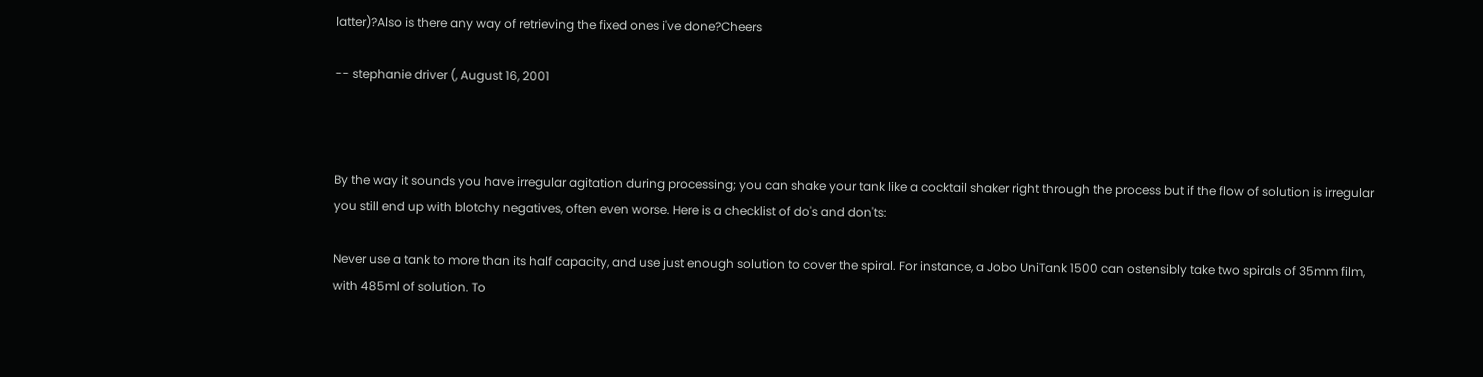latter)?Also is there any way of retrieving the fixed ones i've done?Cheers

-- stephanie driver (, August 16, 2001



By the way it sounds you have irregular agitation during processing; you can shake your tank like a cocktail shaker right through the process but if the flow of solution is irregular you still end up with blotchy negatives, often even worse. Here is a checklist of do's and don'ts:

Never use a tank to more than its half capacity, and use just enough solution to cover the spiral. For instance, a Jobo UniTank 1500 can ostensibly take two spirals of 35mm film, with 485ml of solution. To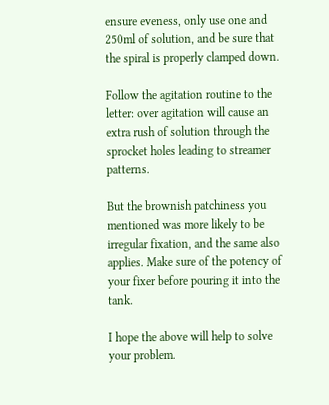ensure eveness, only use one and 250ml of solution, and be sure that the spiral is properly clamped down.

Follow the agitation routine to the letter: over agitation will cause an extra rush of solution through the sprocket holes leading to streamer patterns.

But the brownish patchiness you mentioned was more likely to be irregular fixation, and the same also applies. Make sure of the potency of your fixer before pouring it into the tank.

I hope the above will help to solve your problem.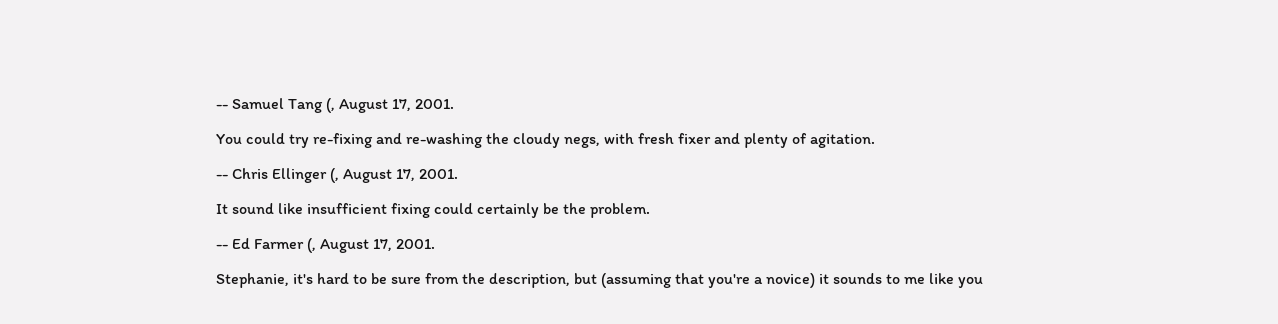-- Samuel Tang (, August 17, 2001.

You could try re-fixing and re-washing the cloudy negs, with fresh fixer and plenty of agitation.

-- Chris Ellinger (, August 17, 2001.

It sound like insufficient fixing could certainly be the problem.

-- Ed Farmer (, August 17, 2001.

Stephanie, it's hard to be sure from the description, but (assuming that you're a novice) it sounds to me like you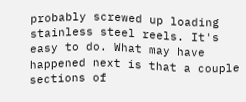probably screwed up loading stainless steel reels. It's easy to do. What may have happened next is that a couple sections of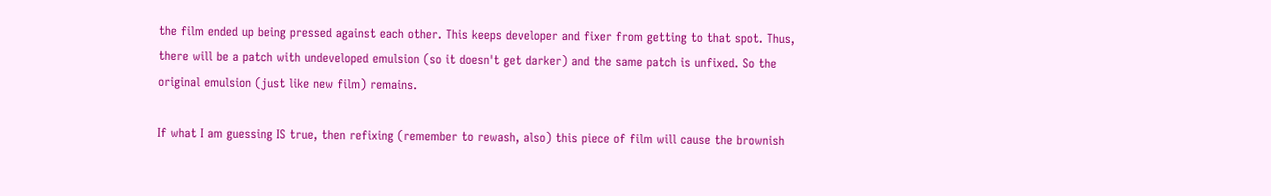the film ended up being pressed against each other. This keeps developer and fixer from getting to that spot. Thus, there will be a patch with undeveloped emulsion (so it doesn't get darker) and the same patch is unfixed. So the original emulsion (just like new film) remains.

If what I am guessing IS true, then refixing (remember to rewash, also) this piece of film will cause the brownish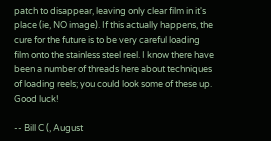patch to disappear, leaving only clear film in it's place (ie, NO image). If this actually happens, the cure for the future is to be very careful loading film onto the stainless steel reel. I know there have been a number of threads here about techniques of loading reels; you could look some of these up. Good luck!

-- Bill C (, August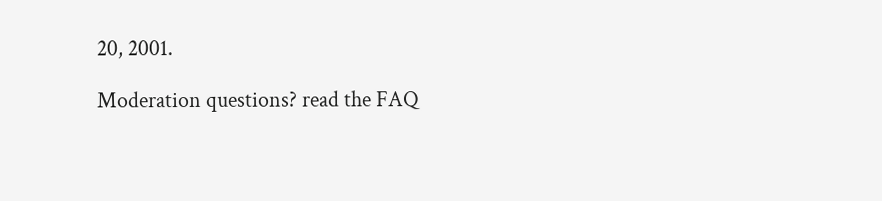20, 2001.

Moderation questions? read the FAQ